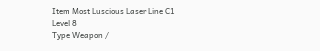Item Most Luscious Laser Line C1
Level 8
Type Weapon /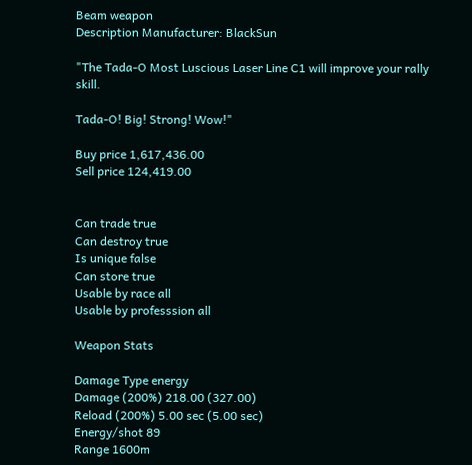Beam weapon
Description Manufacturer: BlackSun

"The Tada-O Most Luscious Laser Line C1 will improve your rally skill.

Tada-O! Big! Strong! Wow!"

Buy price 1,617,436.00
Sell price 124,419.00


Can trade true
Can destroy true
Is unique false
Can store true
Usable by race all
Usable by professsion all

Weapon Stats

Damage Type energy
Damage (200%) 218.00 (327.00)
Reload (200%) 5.00 sec (5.00 sec)
Energy/shot 89
Range 1600m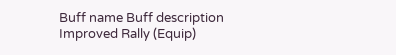Buff name Buff description
Improved Rally (Equip)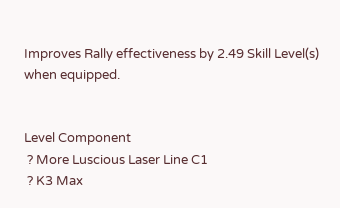Improves Rally effectiveness by 2.49 Skill Level(s) when equipped.


Level Component
 ? More Luscious Laser Line C1
 ? K3 Max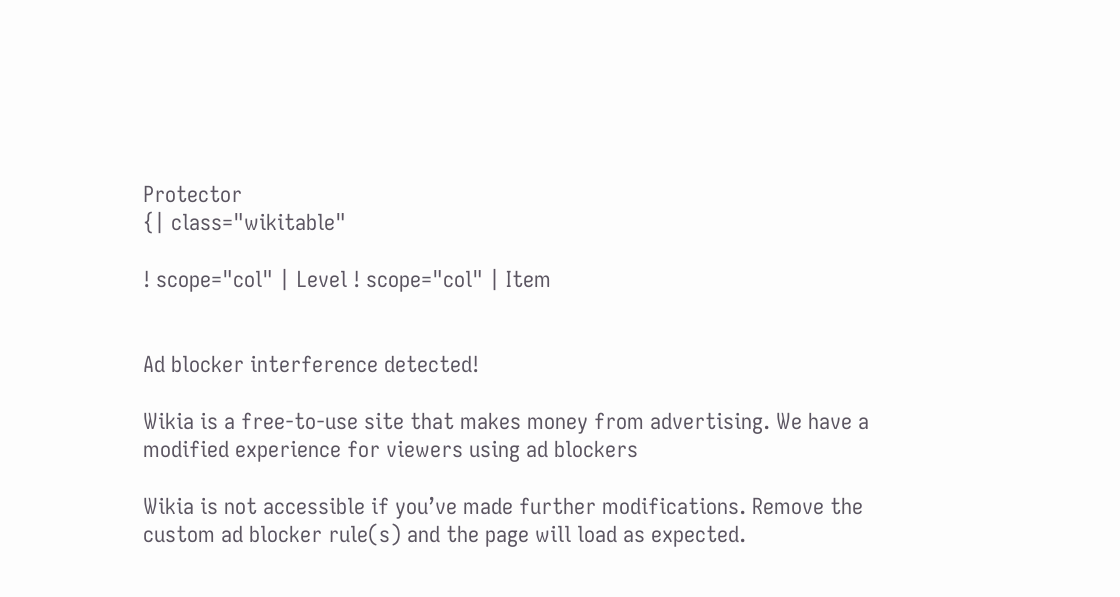Protector
{| class="wikitable"

! scope="col" | Level ! scope="col" | Item


Ad blocker interference detected!

Wikia is a free-to-use site that makes money from advertising. We have a modified experience for viewers using ad blockers

Wikia is not accessible if you’ve made further modifications. Remove the custom ad blocker rule(s) and the page will load as expected.